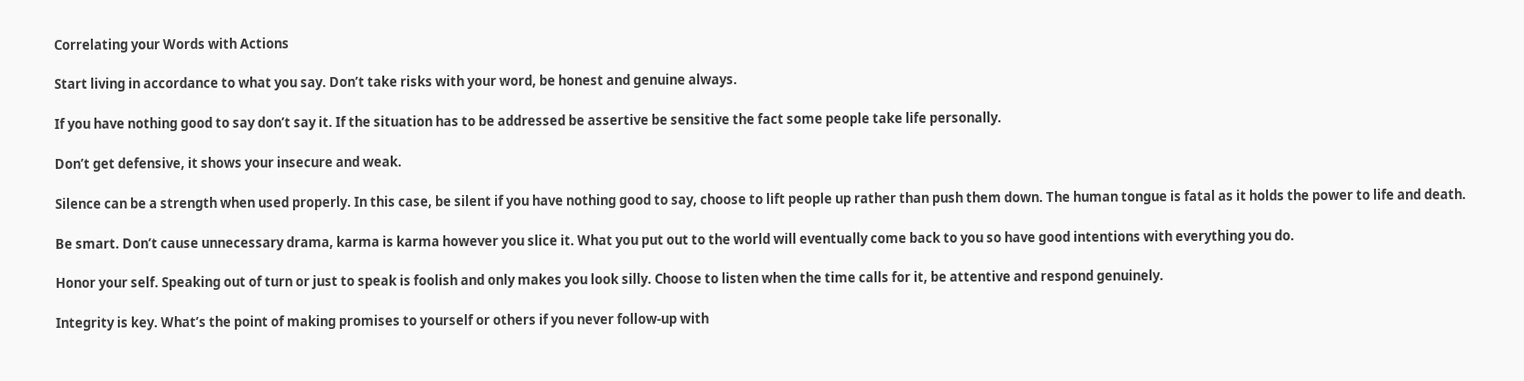Correlating your Words with Actions

Start living in accordance to what you say. Don’t take risks with your word, be honest and genuine always.

If you have nothing good to say don’t say it. If the situation has to be addressed be assertive be sensitive the fact some people take life personally.

Don’t get defensive, it shows your insecure and weak.

Silence can be a strength when used properly. In this case, be silent if you have nothing good to say, choose to lift people up rather than push them down. The human tongue is fatal as it holds the power to life and death.

Be smart. Don’t cause unnecessary drama, karma is karma however you slice it. What you put out to the world will eventually come back to you so have good intentions with everything you do.

Honor your self. Speaking out of turn or just to speak is foolish and only makes you look silly. Choose to listen when the time calls for it, be attentive and respond genuinely.

Integrity is key. What’s the point of making promises to yourself or others if you never follow-up with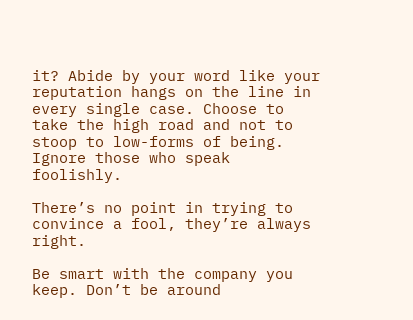it? Abide by your word like your reputation hangs on the line in every single case. Choose to take the high road and not to stoop to low-forms of being. Ignore those who speak foolishly.

There’s no point in trying to convince a fool, they’re always right.

Be smart with the company you keep. Don’t be around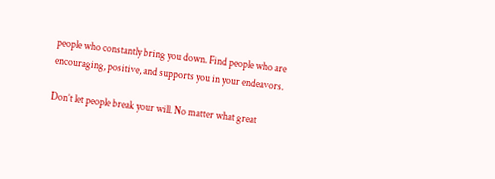people who constantly bring you down. Find people who are encouraging, positive, and supports you in your endeavors.

Don’t let people break your will. No matter what great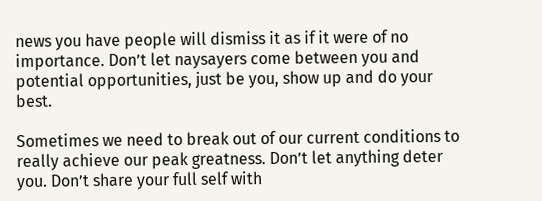news you have people will dismiss it as if it were of no importance. Don’t let naysayers come between you and potential opportunities, just be you, show up and do your best.

Sometimes we need to break out of our current conditions to really achieve our peak greatness. Don’t let anything deter you. Don’t share your full self with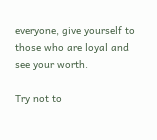everyone, give yourself to those who are loyal and see your worth.

Try not to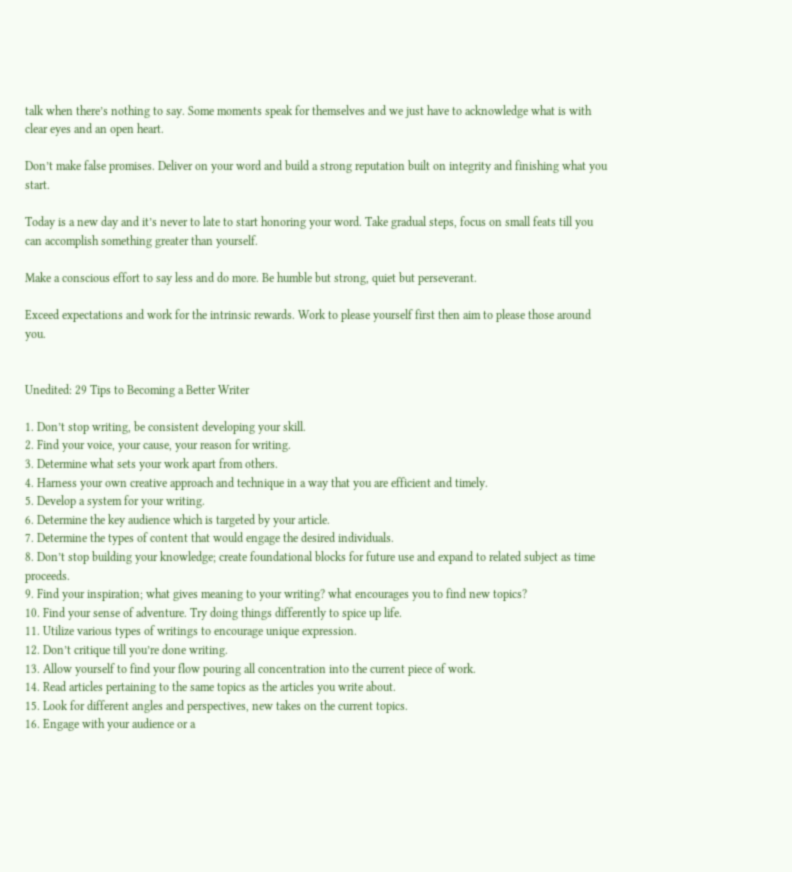talk when there’s nothing to say. Some moments speak for themselves and we just have to acknowledge what is with clear eyes and an open heart.

Don’t make false promises. Deliver on your word and build a strong reputation built on integrity and finishing what you start.

Today is a new day and it’s never to late to start honoring your word. Take gradual steps, focus on small feats till you can accomplish something greater than yourself.

Make a conscious effort to say less and do more. Be humble but strong, quiet but perseverant.

Exceed expectations and work for the intrinsic rewards. Work to please yourself first then aim to please those around you.


Unedited: 29 Tips to Becoming a Better Writer

1. Don’t stop writing, be consistent developing your skill.
2. Find your voice, your cause, your reason for writing.
3. Determine what sets your work apart from others.
4. Harness your own creative approach and technique in a way that you are efficient and timely.
5. Develop a system for your writing.
6. Determine the key audience which is targeted by your article.
7. Determine the types of content that would engage the desired individuals.
8. Don’t stop building your knowledge; create foundational blocks for future use and expand to related subject as time proceeds.
9. Find your inspiration; what gives meaning to your writing? what encourages you to find new topics?
10. Find your sense of adventure. Try doing things differently to spice up life.
11. Utilize various types of writings to encourage unique expression.
12. Don’t critique till you’re done writing.
13. Allow yourself to find your flow pouring all concentration into the current piece of work.
14. Read articles pertaining to the same topics as the articles you write about.
15. Look for different angles and perspectives, new takes on the current topics.
16. Engage with your audience or a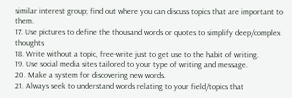similar interest group; find out where you can discuss topics that are important to them.
17. Use pictures to define the thousand words or quotes to simplify deep/complex thoughts
18. Write without a topic, free-write just to get use to the habit of writing.
19. Use social media sites tailored to your type of writing and message.
20. Make a system for discovering new words.
21. Always seek to understand words relating to your field/topics that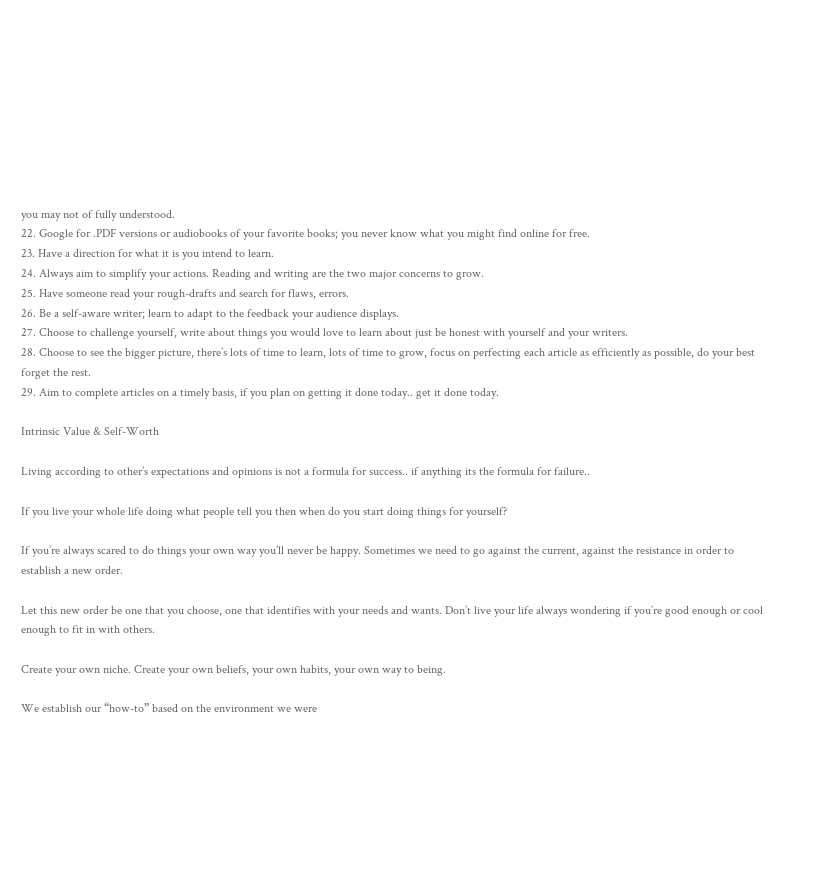you may not of fully understood.
22. Google for .PDF versions or audiobooks of your favorite books; you never know what you might find online for free.
23. Have a direction for what it is you intend to learn.
24. Always aim to simplify your actions. Reading and writing are the two major concerns to grow.
25. Have someone read your rough-drafts and search for flaws, errors.
26. Be a self-aware writer; learn to adapt to the feedback your audience displays.
27. Choose to challenge yourself, write about things you would love to learn about just be honest with yourself and your writers.
28. Choose to see the bigger picture, there’s lots of time to learn, lots of time to grow, focus on perfecting each article as efficiently as possible, do your best forget the rest.
29. Aim to complete articles on a timely basis, if you plan on getting it done today.. get it done today.

Intrinsic Value & Self-Worth

Living according to other’s expectations and opinions is not a formula for success.. if anything its the formula for failure..

If you live your whole life doing what people tell you then when do you start doing things for yourself?

If you’re always scared to do things your own way you’ll never be happy. Sometimes we need to go against the current, against the resistance in order to establish a new order.

Let this new order be one that you choose, one that identifies with your needs and wants. Don’t live your life always wondering if you’re good enough or cool enough to fit in with others.

Create your own niche. Create your own beliefs, your own habits, your own way to being.

We establish our “how-to” based on the environment we were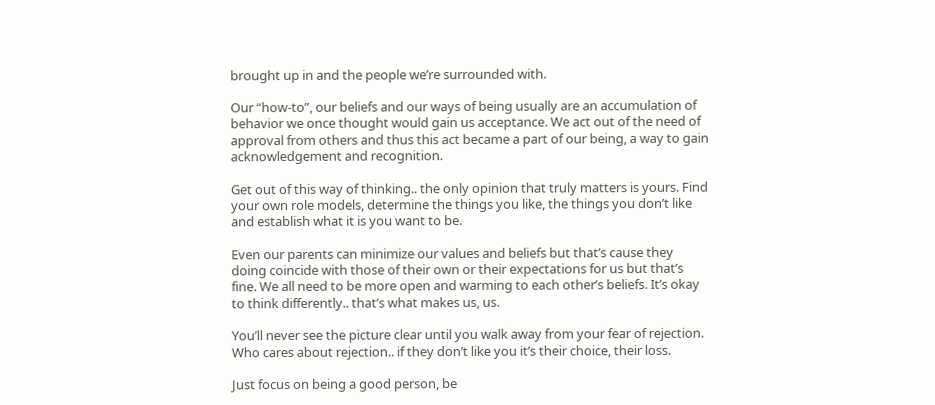brought up in and the people we’re surrounded with.

Our “how-to”, our beliefs and our ways of being usually are an accumulation of behavior we once thought would gain us acceptance. We act out of the need of approval from others and thus this act became a part of our being, a way to gain acknowledgement and recognition.

Get out of this way of thinking.. the only opinion that truly matters is yours. Find your own role models, determine the things you like, the things you don’t like and establish what it is you want to be.

Even our parents can minimize our values and beliefs but that’s cause they doing coincide with those of their own or their expectations for us but that’s fine. We all need to be more open and warming to each other’s beliefs. It’s okay to think differently.. that’s what makes us, us.

You’ll never see the picture clear until you walk away from your fear of rejection. Who cares about rejection.. if they don’t like you it’s their choice, their loss.

Just focus on being a good person, be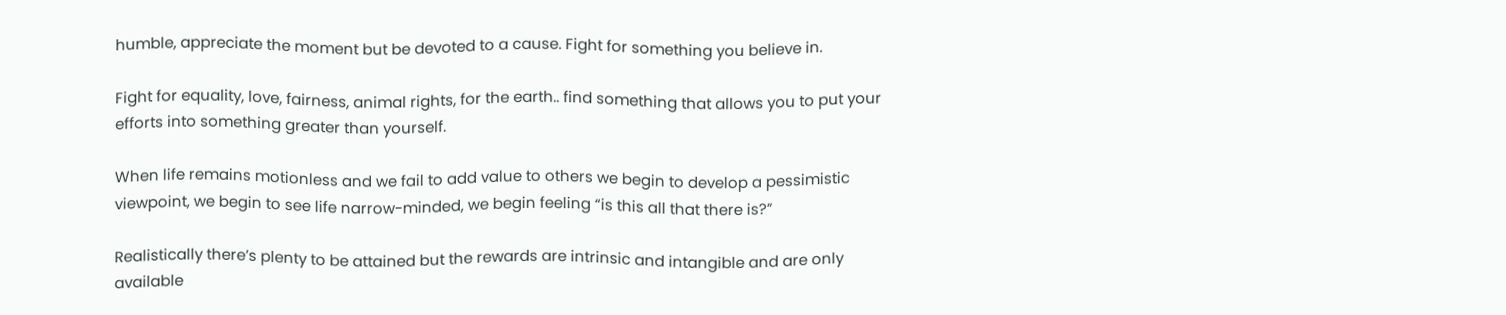humble, appreciate the moment but be devoted to a cause. Fight for something you believe in.

Fight for equality, love, fairness, animal rights, for the earth.. find something that allows you to put your efforts into something greater than yourself.

When life remains motionless and we fail to add value to others we begin to develop a pessimistic viewpoint, we begin to see life narrow-minded, we begin feeling “is this all that there is?”

Realistically there’s plenty to be attained but the rewards are intrinsic and intangible and are only available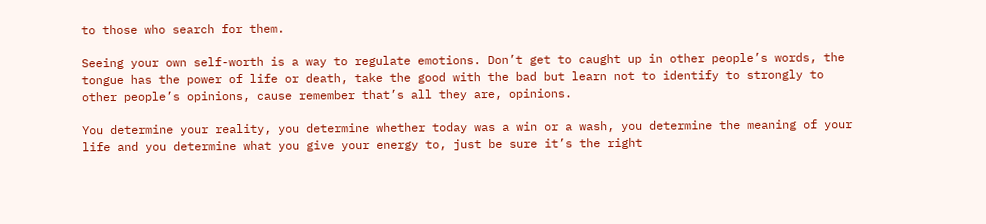to those who search for them.

Seeing your own self-worth is a way to regulate emotions. Don’t get to caught up in other people’s words, the tongue has the power of life or death, take the good with the bad but learn not to identify to strongly to other people’s opinions, cause remember that’s all they are, opinions.

You determine your reality, you determine whether today was a win or a wash, you determine the meaning of your life and you determine what you give your energy to, just be sure it’s the right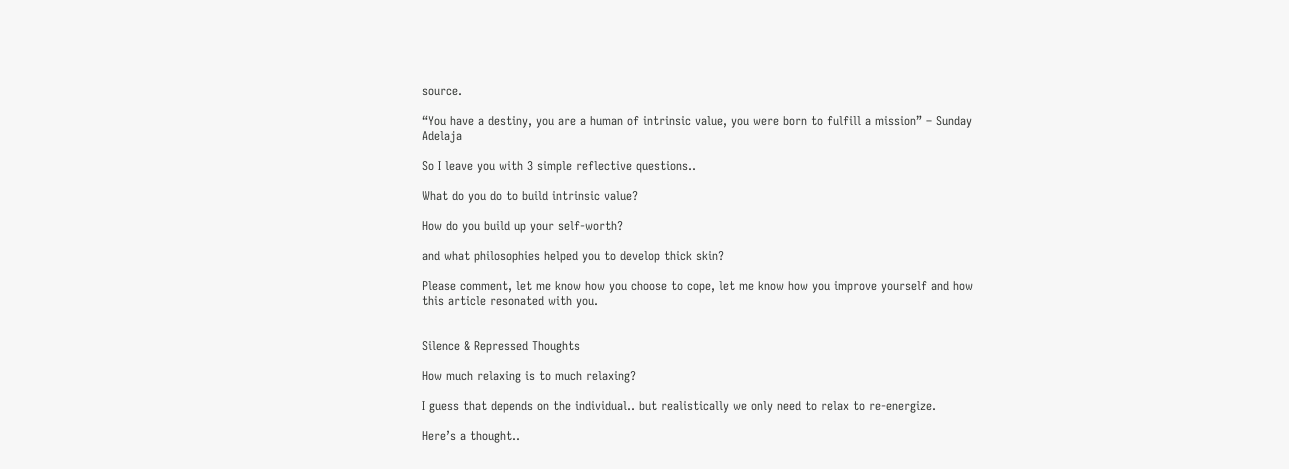source.

“You have a destiny, you are a human of intrinsic value, you were born to fulfill a mission” – Sunday Adelaja

So I leave you with 3 simple reflective questions..

What do you do to build intrinsic value?

How do you build up your self-worth?

and what philosophies helped you to develop thick skin?

Please comment, let me know how you choose to cope, let me know how you improve yourself and how this article resonated with you.


Silence & Repressed Thoughts

How much relaxing is to much relaxing?

I guess that depends on the individual.. but realistically we only need to relax to re-energize.

Here’s a thought..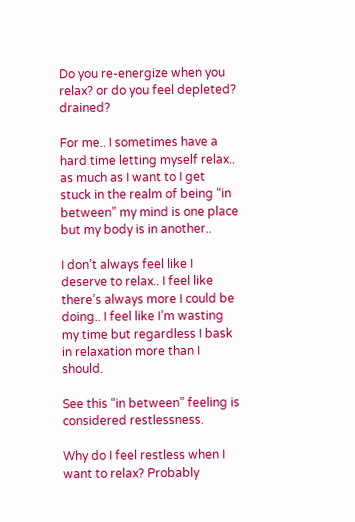Do you re-energize when you relax? or do you feel depleted? drained?

For me.. I sometimes have a hard time letting myself relax.. as much as I want to I get stuck in the realm of being “in between” my mind is one place but my body is in another..

I don’t always feel like I deserve to relax.. I feel like there’s always more I could be doing.. I feel like I’m wasting my time but regardless I bask in relaxation more than I should.

See this “in between” feeling is considered restlessness.

Why do I feel restless when I want to relax? Probably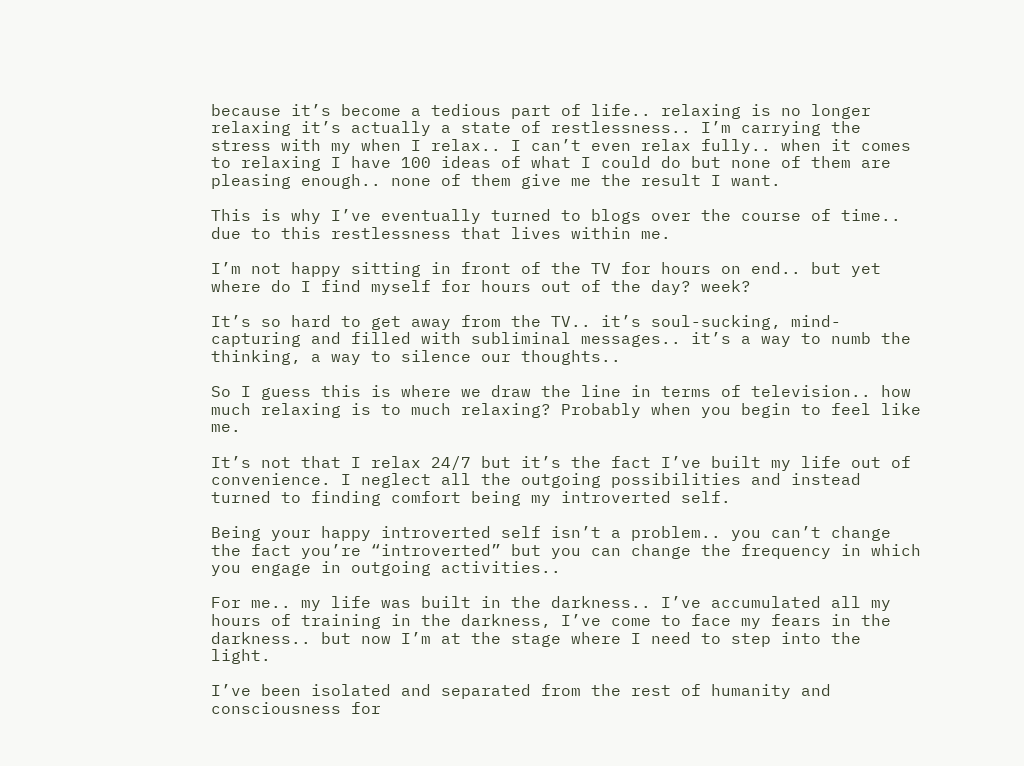because it’s become a tedious part of life.. relaxing is no longer relaxing it’s actually a state of restlessness.. I’m carrying the stress with my when I relax.. I can’t even relax fully.. when it comes to relaxing I have 100 ideas of what I could do but none of them are pleasing enough.. none of them give me the result I want.

This is why I’ve eventually turned to blogs over the course of time.. due to this restlessness that lives within me.

I’m not happy sitting in front of the TV for hours on end.. but yet where do I find myself for hours out of the day? week?

It’s so hard to get away from the TV.. it’s soul-sucking, mind-capturing and filled with subliminal messages.. it’s a way to numb the thinking, a way to silence our thoughts..

So I guess this is where we draw the line in terms of television.. how much relaxing is to much relaxing? Probably when you begin to feel like me.

It’s not that I relax 24/7 but it’s the fact I’ve built my life out of convenience. I neglect all the outgoing possibilities and instead turned to finding comfort being my introverted self.

Being your happy introverted self isn’t a problem.. you can’t change the fact you’re “introverted” but you can change the frequency in which you engage in outgoing activities..

For me.. my life was built in the darkness.. I’ve accumulated all my hours of training in the darkness, I’ve come to face my fears in the darkness.. but now I’m at the stage where I need to step into the light.

I’ve been isolated and separated from the rest of humanity and consciousness for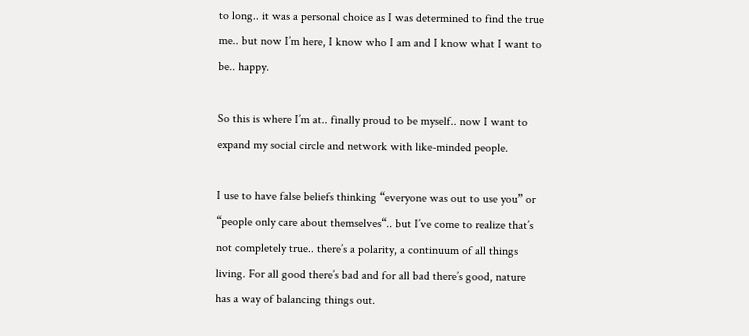to long.. it was a personal choice as I was determined to find the true me.. but now I’m here, I know who I am and I know what I want to be.. happy.

So this is where I’m at.. finally proud to be myself.. now I want to expand my social circle and network with like-minded people.

I use to have false beliefs thinking “everyone was out to use you” or “people only care about themselves“.. but I’ve come to realize that’s not completely true.. there’s a polarity, a continuum of all things living. For all good there’s bad and for all bad there’s good, nature has a way of balancing things out.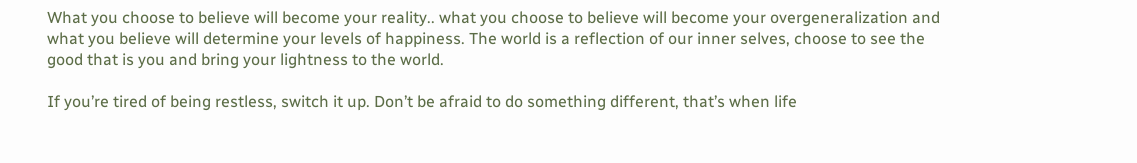What you choose to believe will become your reality.. what you choose to believe will become your overgeneralization and what you believe will determine your levels of happiness. The world is a reflection of our inner selves, choose to see the good that is you and bring your lightness to the world.

If you’re tired of being restless, switch it up. Don’t be afraid to do something different, that’s when life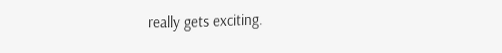really gets exciting.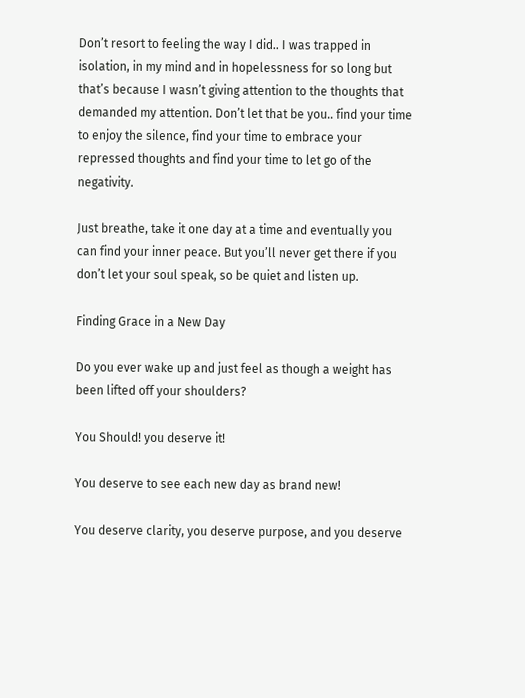Don’t resort to feeling the way I did.. I was trapped in isolation, in my mind and in hopelessness for so long but that’s because I wasn’t giving attention to the thoughts that demanded my attention. Don’t let that be you.. find your time to enjoy the silence, find your time to embrace your repressed thoughts and find your time to let go of the negativity.

Just breathe, take it one day at a time and eventually you can find your inner peace. But you’ll never get there if you don’t let your soul speak, so be quiet and listen up.

Finding Grace in a New Day

Do you ever wake up and just feel as though a weight has been lifted off your shoulders?

You Should! you deserve it!

You deserve to see each new day as brand new!

You deserve clarity, you deserve purpose, and you deserve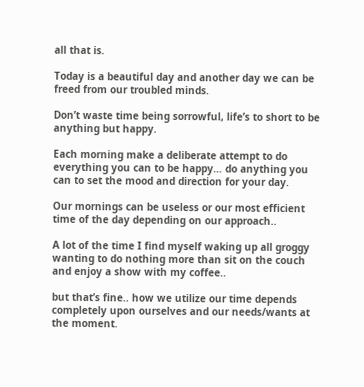all that is.

Today is a beautiful day and another day we can be freed from our troubled minds.

Don’t waste time being sorrowful, life’s to short to be anything but happy.

Each morning make a deliberate attempt to do everything you can to be happy… do anything you can to set the mood and direction for your day.

Our mornings can be useless or our most efficient time of the day depending on our approach..

A lot of the time I find myself waking up all groggy wanting to do nothing more than sit on the couch and enjoy a show with my coffee..

but that’s fine.. how we utilize our time depends completely upon ourselves and our needs/wants at the moment.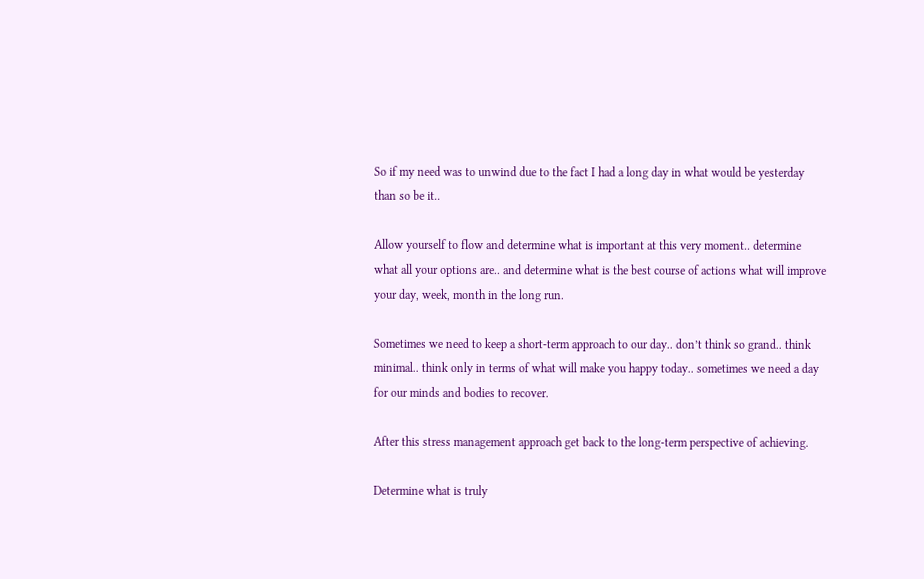So if my need was to unwind due to the fact I had a long day in what would be yesterday than so be it..

Allow yourself to flow and determine what is important at this very moment.. determine what all your options are.. and determine what is the best course of actions what will improve your day, week, month in the long run.

Sometimes we need to keep a short-term approach to our day.. don’t think so grand.. think minimal.. think only in terms of what will make you happy today.. sometimes we need a day for our minds and bodies to recover.

After this stress management approach get back to the long-term perspective of achieving.

Determine what is truly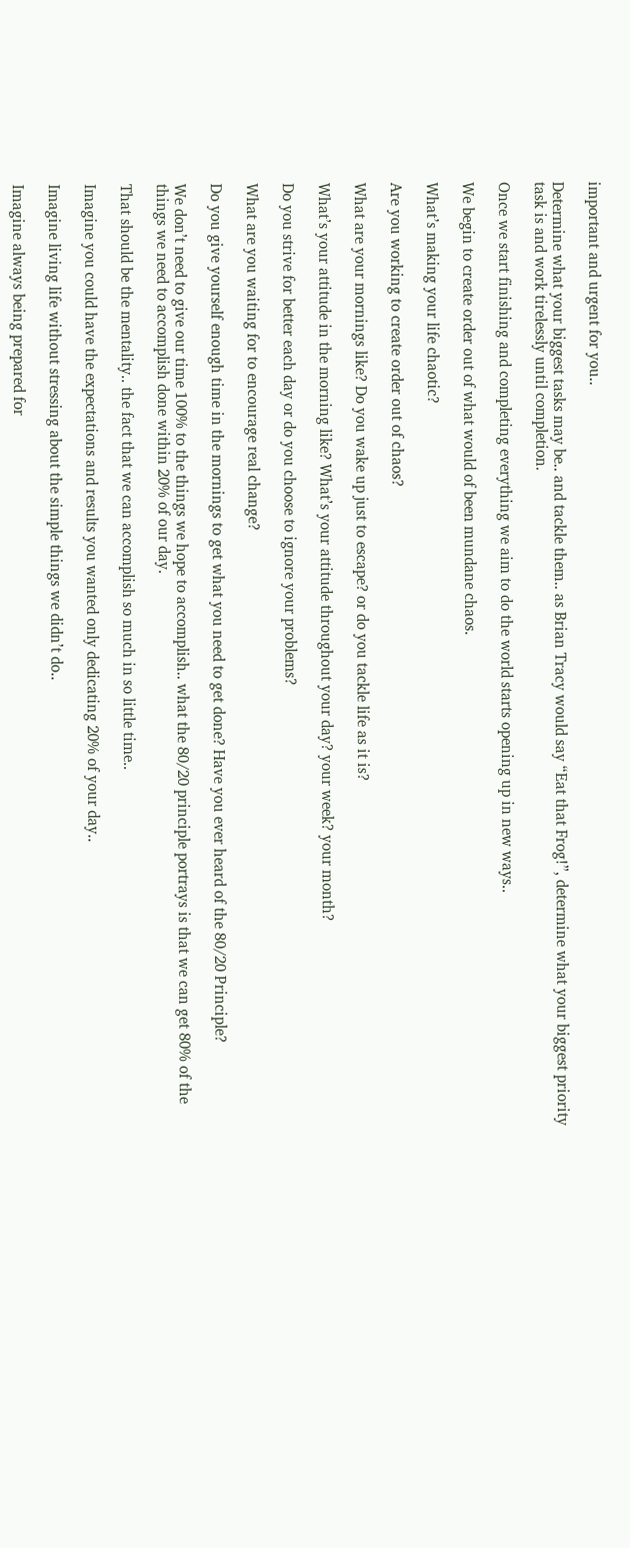important and urgent for you..

Determine what your biggest tasks may be.. and tackle them.. as Brian Tracy would say “Eat that Frog!”, determine what your biggest priority task is and work tirelessly until completion.

Once we start finishing and completing everything we aim to do the world starts opening up in new ways..

We begin to create order out of what would of been mundane chaos.

What’s making your life chaotic?

Are you working to create order out of chaos?

What are your mornings like? Do you wake up just to escape? or do you tackle life as it is?

What’s your attitude in the morning like? What’s your attitude throughout your day? your week? your month?

Do you strive for better each day or do you choose to ignore your problems?

What are you waiting for to encourage real change?

Do you give yourself enough time in the mornings to get what you need to get done? Have you ever heard of the 80/20 Principle?

We don’t need to give our time 100% to the things we hope to accomplish.. what the 80/20 principle portrays is that we can get 80% of the things we need to accomplish done within 20% of our day.

That should be the mentality.. the fact that we can accomplish so much in so little time..

Imagine you could have the expectations and results you wanted only dedicating 20% of your day..

Imagine living life without stressing about the simple things we didn’t do..

Imagine always being prepared for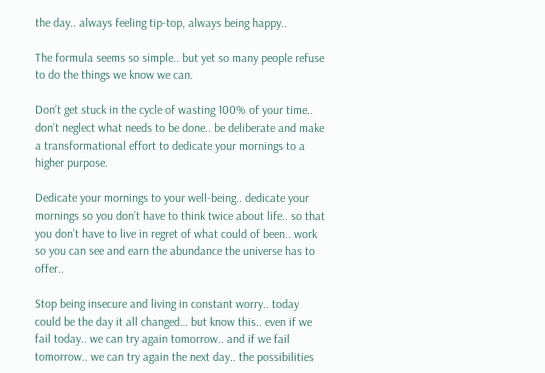the day.. always feeling tip-top, always being happy..

The formula seems so simple.. but yet so many people refuse to do the things we know we can.

Don’t get stuck in the cycle of wasting 100% of your time.. don’t neglect what needs to be done.. be deliberate and make a transformational effort to dedicate your mornings to a higher purpose.

Dedicate your mornings to your well-being.. dedicate your mornings so you don’t have to think twice about life.. so that you don’t have to live in regret of what could of been.. work so you can see and earn the abundance the universe has to offer..

Stop being insecure and living in constant worry.. today could be the day it all changed… but know this.. even if we fail today.. we can try again tomorrow.. and if we fail tomorrow.. we can try again the next day.. the possibilities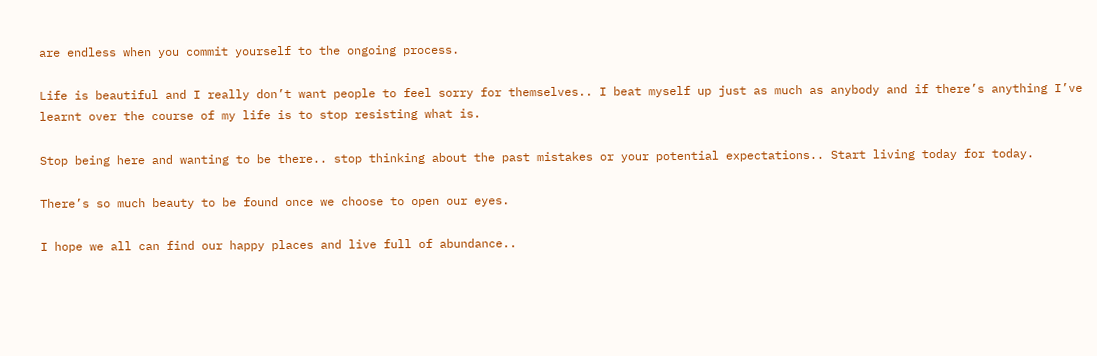are endless when you commit yourself to the ongoing process.

Life is beautiful and I really don’t want people to feel sorry for themselves.. I beat myself up just as much as anybody and if there’s anything I’ve learnt over the course of my life is to stop resisting what is.

Stop being here and wanting to be there.. stop thinking about the past mistakes or your potential expectations.. Start living today for today.

There’s so much beauty to be found once we choose to open our eyes.

I hope we all can find our happy places and live full of abundance..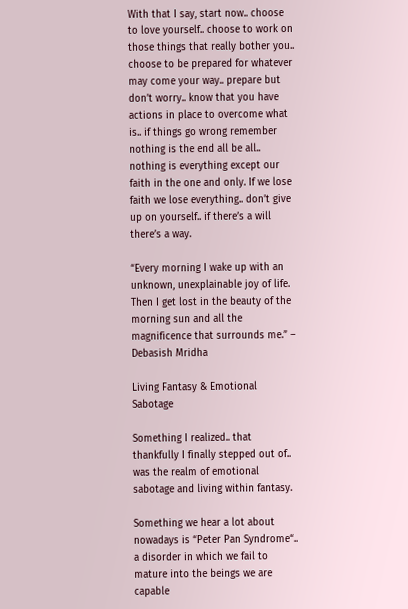With that I say, start now.. choose to love yourself.. choose to work on those things that really bother you.. choose to be prepared for whatever may come your way.. prepare but don’t worry.. know that you have actions in place to overcome what is.. if things go wrong remember nothing is the end all be all.. nothing is everything except our faith in the one and only. If we lose faith we lose everything.. don’t give up on yourself.. if there’s a will there’s a way.

“Every morning I wake up with an unknown, unexplainable joy of life. Then I get lost in the beauty of the morning sun and all the magnificence that surrounds me.” – Debasish Mridha

Living Fantasy & Emotional Sabotage

Something I realized.. that thankfully I finally stepped out of.. was the realm of emotional sabotage and living within fantasy.

Something we hear a lot about nowadays is “Peter Pan Syndrome“.. a disorder in which we fail to mature into the beings we are capable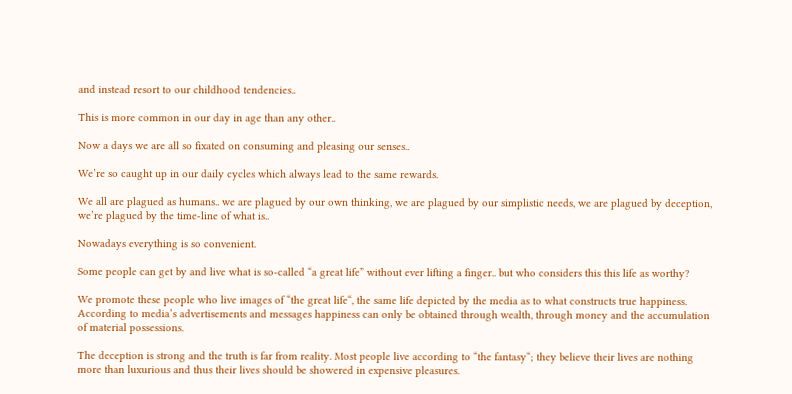and instead resort to our childhood tendencies..

This is more common in our day in age than any other..

Now a days we are all so fixated on consuming and pleasing our senses..

We’re so caught up in our daily cycles which always lead to the same rewards.

We all are plagued as humans.. we are plagued by our own thinking, we are plagued by our simplistic needs, we are plagued by deception, we’re plagued by the time-line of what is..

Nowadays everything is so convenient.

Some people can get by and live what is so-called “a great life” without ever lifting a finger.. but who considers this this life as worthy?

We promote these people who live images of “the great life“, the same life depicted by the media as to what constructs true happiness. According to media’s advertisements and messages happiness can only be obtained through wealth, through money and the accumulation of material possessions.

The deception is strong and the truth is far from reality. Most people live according to “the fantasy“; they believe their lives are nothing more than luxurious and thus their lives should be showered in expensive pleasures.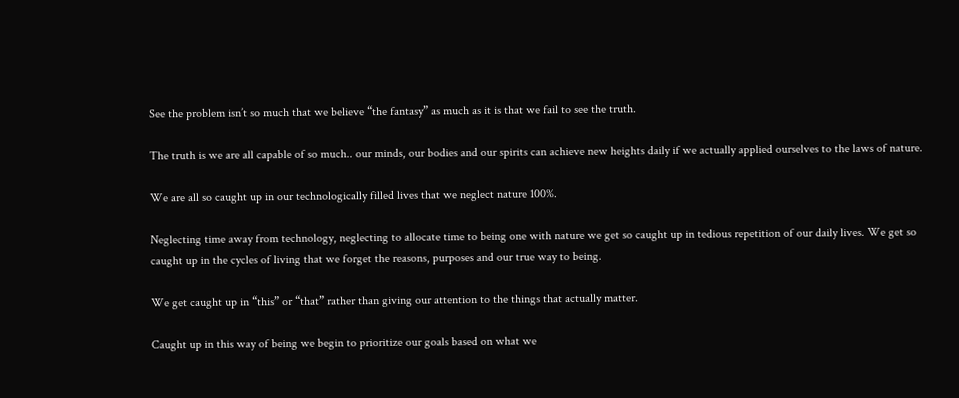See the problem isn’t so much that we believe “the fantasy” as much as it is that we fail to see the truth.

The truth is we are all capable of so much.. our minds, our bodies and our spirits can achieve new heights daily if we actually applied ourselves to the laws of nature.

We are all so caught up in our technologically filled lives that we neglect nature 100%.

Neglecting time away from technology, neglecting to allocate time to being one with nature we get so caught up in tedious repetition of our daily lives. We get so caught up in the cycles of living that we forget the reasons, purposes and our true way to being.

We get caught up in “this” or “that” rather than giving our attention to the things that actually matter.

Caught up in this way of being we begin to prioritize our goals based on what we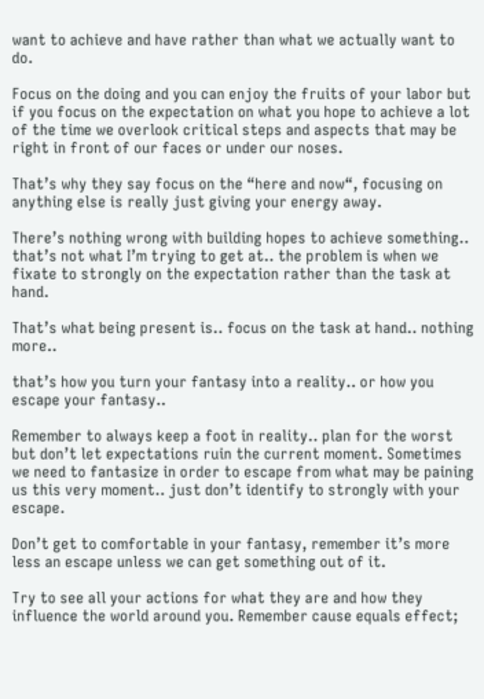want to achieve and have rather than what we actually want to do.

Focus on the doing and you can enjoy the fruits of your labor but if you focus on the expectation on what you hope to achieve a lot of the time we overlook critical steps and aspects that may be right in front of our faces or under our noses.

That’s why they say focus on the “here and now“, focusing on anything else is really just giving your energy away.

There’s nothing wrong with building hopes to achieve something.. that’s not what I’m trying to get at.. the problem is when we fixate to strongly on the expectation rather than the task at hand.

That’s what being present is.. focus on the task at hand.. nothing more..

that’s how you turn your fantasy into a reality.. or how you escape your fantasy..

Remember to always keep a foot in reality.. plan for the worst but don’t let expectations ruin the current moment. Sometimes we need to fantasize in order to escape from what may be paining us this very moment.. just don’t identify to strongly with your escape.

Don’t get to comfortable in your fantasy, remember it’s more less an escape unless we can get something out of it.

Try to see all your actions for what they are and how they influence the world around you. Remember cause equals effect;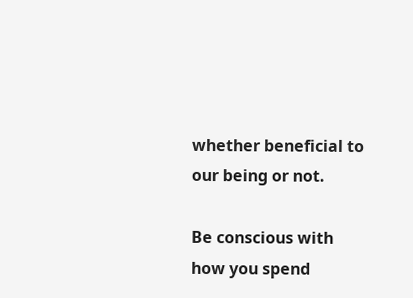whether beneficial to our being or not.

Be conscious with how you spend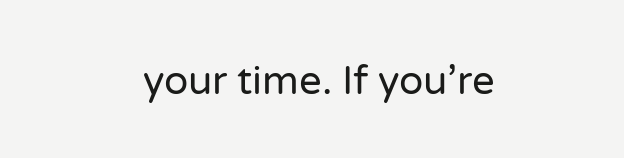your time. If you’re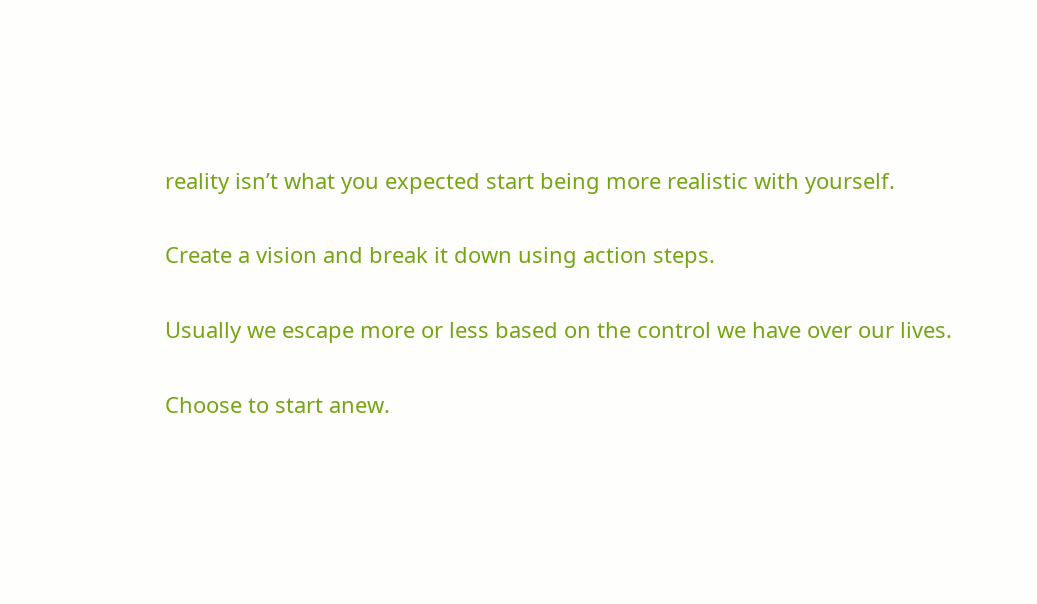reality isn’t what you expected start being more realistic with yourself.

Create a vision and break it down using action steps.

Usually we escape more or less based on the control we have over our lives.

Choose to start anew.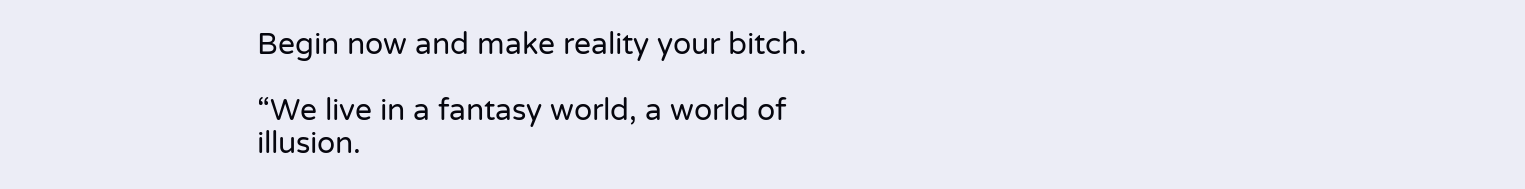Begin now and make reality your bitch.

“We live in a fantasy world, a world of illusion.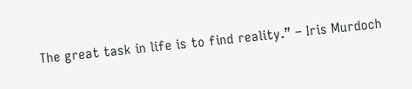The great task in life is to find reality.” – Iris Murdoch